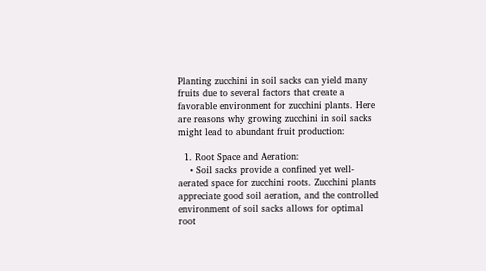Planting zucchini in soil sacks can yield many fruits due to several factors that create a favorable environment for zucchini plants. Here are reasons why growing zucchini in soil sacks might lead to abundant fruit production:

  1. Root Space and Aeration:
    • Soil sacks provide a confined yet well-aerated space for zucchini roots. Zucchini plants appreciate good soil aeration, and the controlled environment of soil sacks allows for optimal root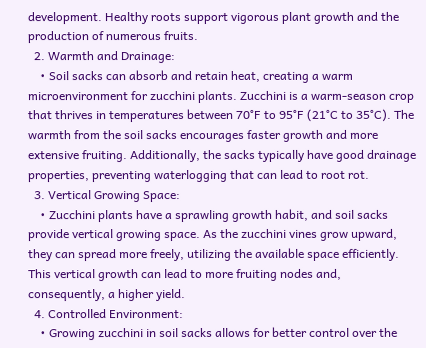development. Healthy roots support vigorous plant growth and the production of numerous fruits.
  2. Warmth and Drainage:
    • Soil sacks can absorb and retain heat, creating a warm microenvironment for zucchini plants. Zucchini is a warm-season crop that thrives in temperatures between 70°F to 95°F (21°C to 35°C). The warmth from the soil sacks encourages faster growth and more extensive fruiting. Additionally, the sacks typically have good drainage properties, preventing waterlogging that can lead to root rot.
  3. Vertical Growing Space:
    • Zucchini plants have a sprawling growth habit, and soil sacks provide vertical growing space. As the zucchini vines grow upward, they can spread more freely, utilizing the available space efficiently. This vertical growth can lead to more fruiting nodes and, consequently, a higher yield.
  4. Controlled Environment:
    • Growing zucchini in soil sacks allows for better control over the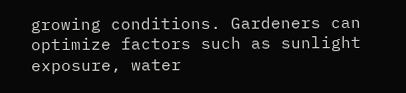growing conditions. Gardeners can optimize factors such as sunlight exposure, water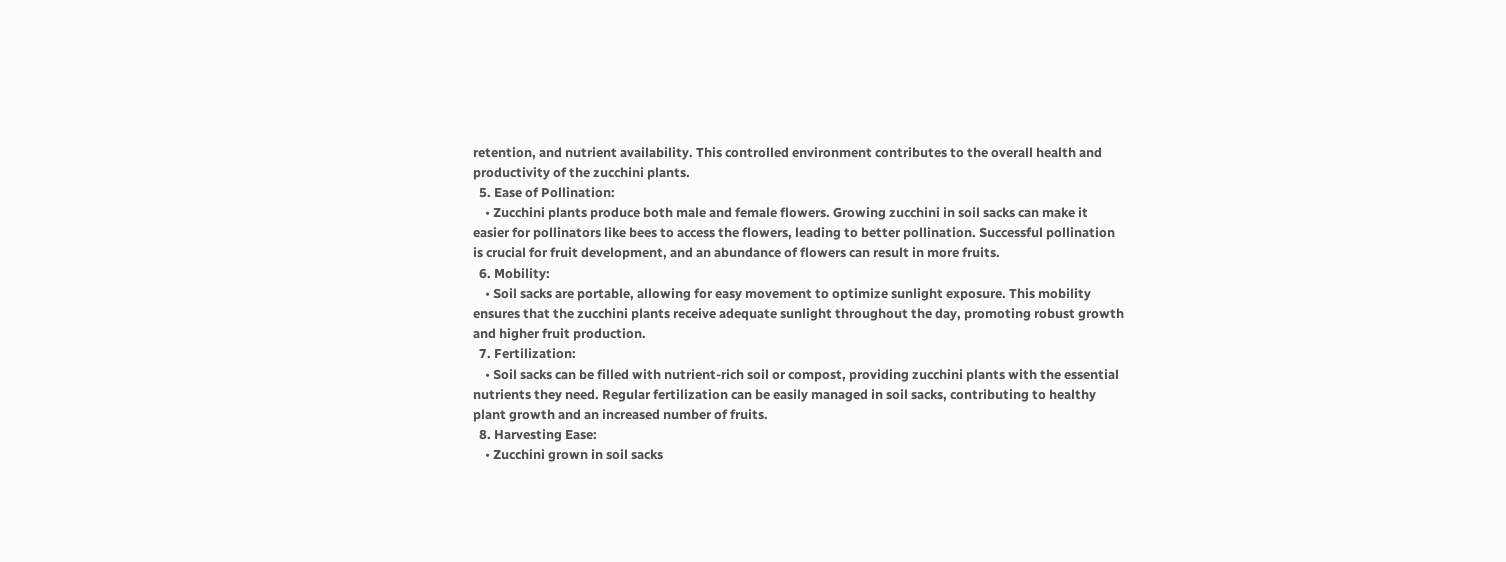retention, and nutrient availability. This controlled environment contributes to the overall health and productivity of the zucchini plants.
  5. Ease of Pollination:
    • Zucchini plants produce both male and female flowers. Growing zucchini in soil sacks can make it easier for pollinators like bees to access the flowers, leading to better pollination. Successful pollination is crucial for fruit development, and an abundance of flowers can result in more fruits.
  6. Mobility:
    • Soil sacks are portable, allowing for easy movement to optimize sunlight exposure. This mobility ensures that the zucchini plants receive adequate sunlight throughout the day, promoting robust growth and higher fruit production.
  7. Fertilization:
    • Soil sacks can be filled with nutrient-rich soil or compost, providing zucchini plants with the essential nutrients they need. Regular fertilization can be easily managed in soil sacks, contributing to healthy plant growth and an increased number of fruits.
  8. Harvesting Ease:
    • Zucchini grown in soil sacks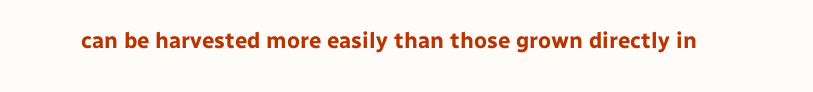can be harvested more easily than those grown directly in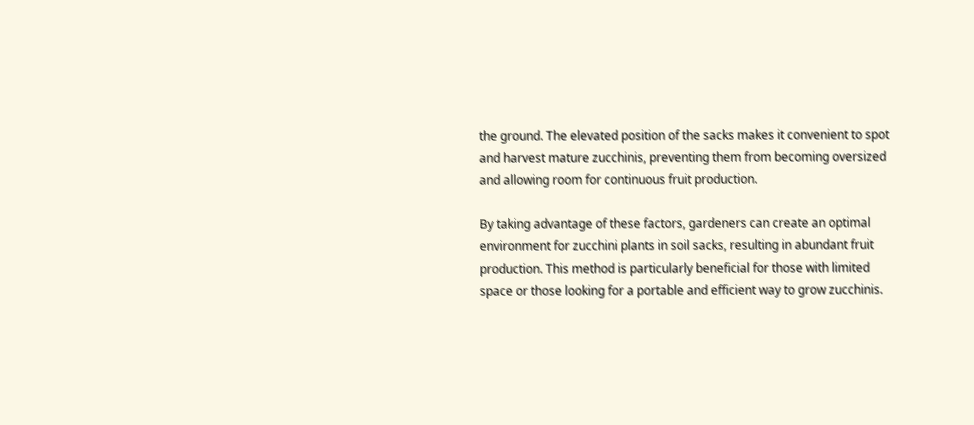the ground. The elevated position of the sacks makes it convenient to spot and harvest mature zucchinis, preventing them from becoming oversized and allowing room for continuous fruit production.

By taking advantage of these factors, gardeners can create an optimal environment for zucchini plants in soil sacks, resulting in abundant fruit production. This method is particularly beneficial for those with limited space or those looking for a portable and efficient way to grow zucchinis.